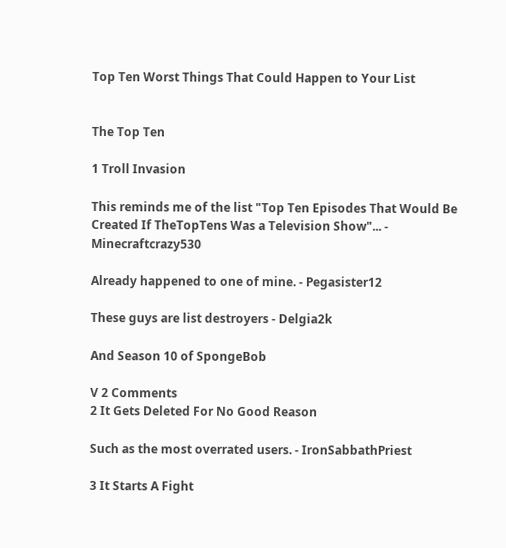Top Ten Worst Things That Could Happen to Your List


The Top Ten

1 Troll Invasion

This reminds me of the list "Top Ten Episodes That Would Be Created If TheTopTens Was a Television Show"... - Minecraftcrazy530

Already happened to one of mine. - Pegasister12

These guys are list destroyers - Delgia2k

And Season 10 of SpongeBob

V 2 Comments
2 It Gets Deleted For No Good Reason

Such as the most overrated users. - IronSabbathPriest

3 It Starts A Fight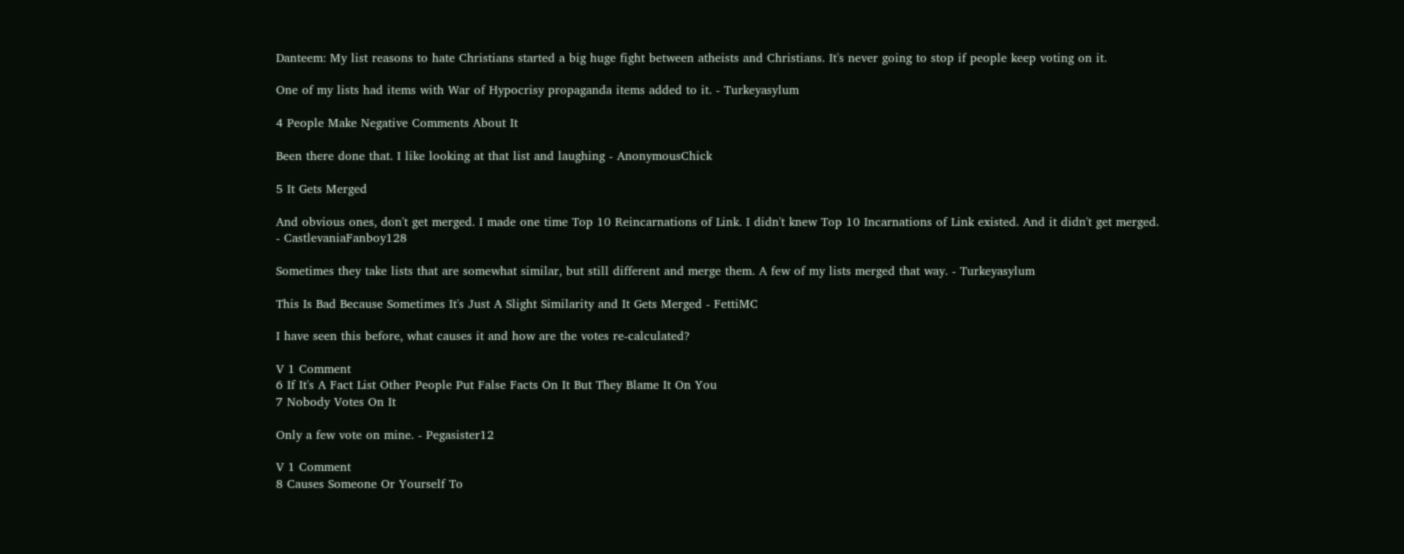Danteem: My list reasons to hate Christians started a big huge fight between atheists and Christians. It's never going to stop if people keep voting on it.

One of my lists had items with War of Hypocrisy propaganda items added to it. - Turkeyasylum

4 People Make Negative Comments About It

Been there done that. I like looking at that list and laughing - AnonymousChick

5 It Gets Merged

And obvious ones, don't get merged. I made one time Top 10 Reincarnations of Link. I didn't knew Top 10 Incarnations of Link existed. And it didn't get merged. - CastlevaniaFanboy128

Sometimes they take lists that are somewhat similar, but still different and merge them. A few of my lists merged that way. - Turkeyasylum

This Is Bad Because Sometimes It's Just A Slight Similarity and It Gets Merged - FettiMC

I have seen this before, what causes it and how are the votes re-calculated?

V 1 Comment
6 If It's A Fact List Other People Put False Facts On It But They Blame It On You
7 Nobody Votes On It

Only a few vote on mine. - Pegasister12

V 1 Comment
8 Causes Someone Or Yourself To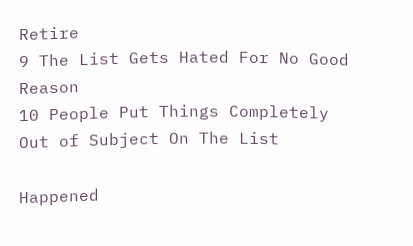Retire
9 The List Gets Hated For No Good Reason
10 People Put Things Completely Out of Subject On The List

Happened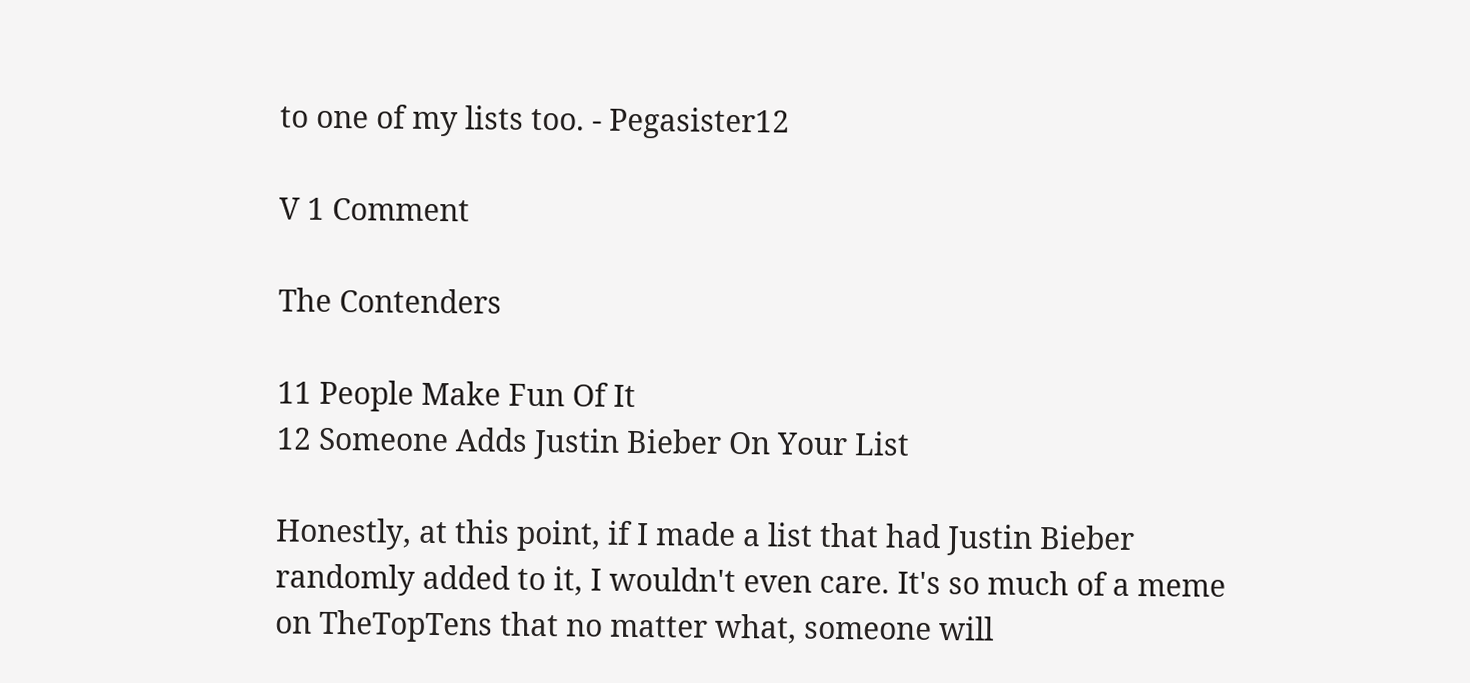to one of my lists too. - Pegasister12

V 1 Comment

The Contenders

11 People Make Fun Of It
12 Someone Adds Justin Bieber On Your List

Honestly, at this point, if I made a list that had Justin Bieber randomly added to it, I wouldn't even care. It's so much of a meme on TheTopTens that no matter what, someone will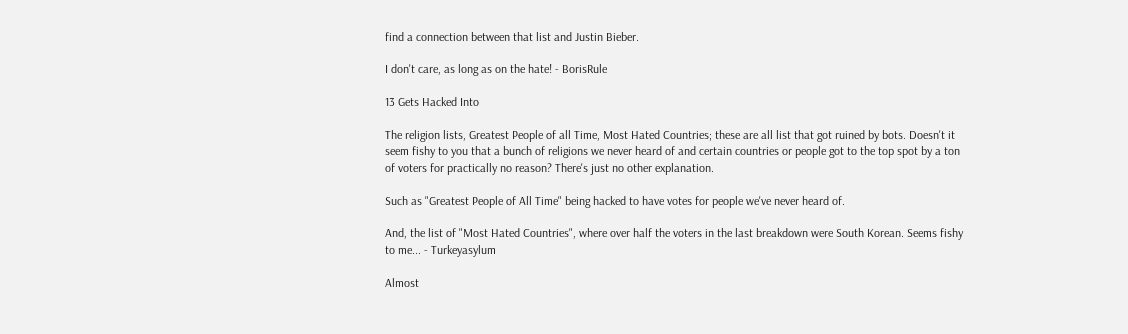find a connection between that list and Justin Bieber.

I don't care, as long as on the hate! - BorisRule

13 Gets Hacked Into

The religion lists, Greatest People of all Time, Most Hated Countries; these are all list that got ruined by bots. Doesn't it seem fishy to you that a bunch of religions we never heard of and certain countries or people got to the top spot by a ton of voters for practically no reason? There's just no other explanation.

Such as "Greatest People of All Time" being hacked to have votes for people we've never heard of.

And, the list of "Most Hated Countries", where over half the voters in the last breakdown were South Korean. Seems fishy to me... - Turkeyasylum

Almost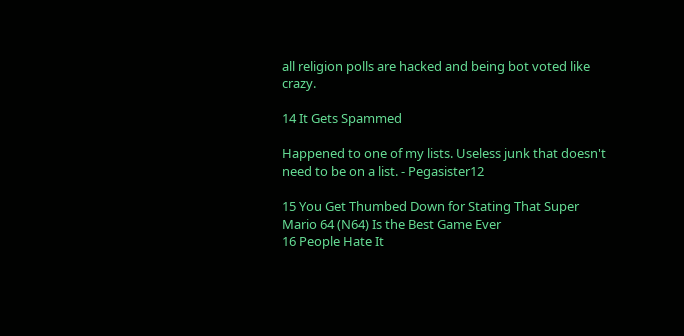all religion polls are hacked and being bot voted like crazy.

14 It Gets Spammed

Happened to one of my lists. Useless junk that doesn't need to be on a list. - Pegasister12

15 You Get Thumbed Down for Stating That Super Mario 64 (N64) Is the Best Game Ever
16 People Hate It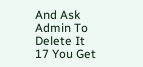And Ask Admin To Delete It
17 You Get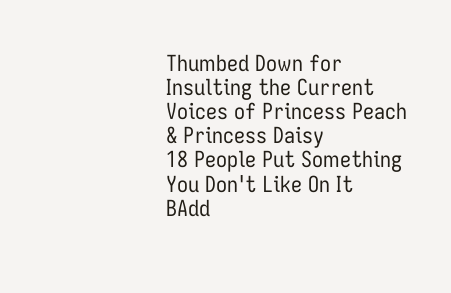Thumbed Down for Insulting the Current Voices of Princess Peach & Princess Daisy
18 People Put Something You Don't Like On It
BAdd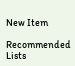New Item

Recommended Lists